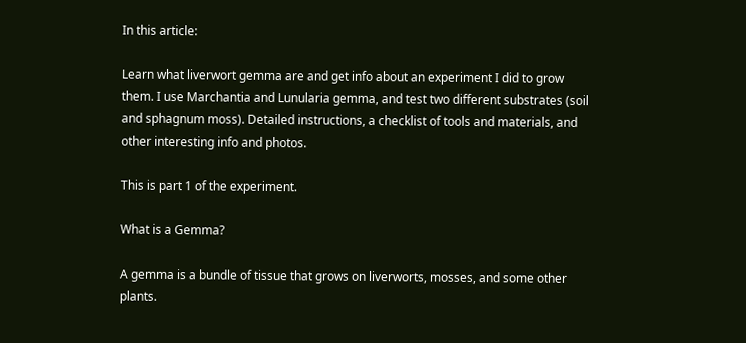In this article:

Learn what liverwort gemma are and get info about an experiment I did to grow them. I use Marchantia and Lunularia gemma, and test two different substrates (soil and sphagnum moss). Detailed instructions, a checklist of tools and materials, and other interesting info and photos.

This is part 1 of the experiment.

What is a Gemma?

A gemma is a bundle of tissue that grows on liverworts, mosses, and some other plants.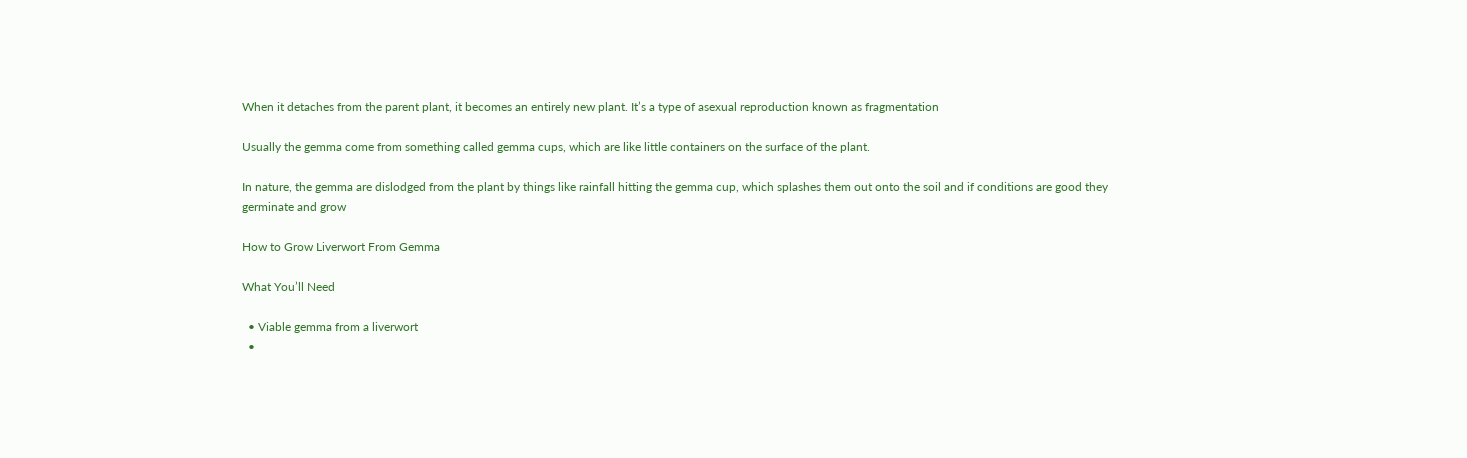When it detaches from the parent plant, it becomes an entirely new plant. It’s a type of asexual reproduction known as fragmentation

Usually the gemma come from something called gemma cups, which are like little containers on the surface of the plant.

In nature, the gemma are dislodged from the plant by things like rainfall hitting the gemma cup, which splashes them out onto the soil and if conditions are good they germinate and grow

How to Grow Liverwort From Gemma

What You’ll Need

  • Viable gemma from a liverwort
  •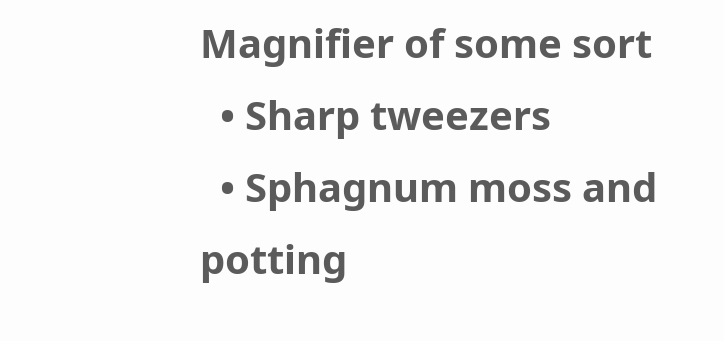Magnifier of some sort
  • Sharp tweezers
  • Sphagnum moss and potting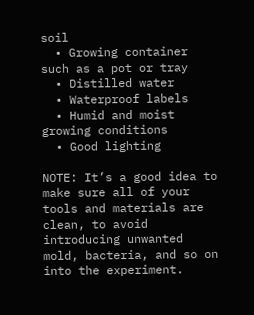soil
  • Growing container such as a pot or tray
  • Distilled water
  • Waterproof labels
  • Humid and moist growing conditions
  • Good lighting

NOTE: It’s a good idea to make sure all of your tools and materials are clean, to avoid introducing unwanted mold, bacteria, and so on into the experiment.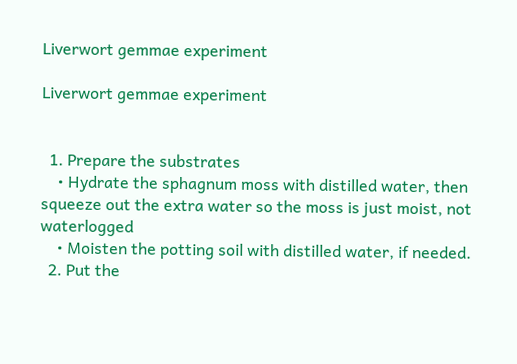Liverwort gemmae experiment

Liverwort gemmae experiment


  1. Prepare the substrates
    • Hydrate the sphagnum moss with distilled water, then squeeze out the extra water so the moss is just moist, not waterlogged
    • Moisten the potting soil with distilled water, if needed.
  2. Put the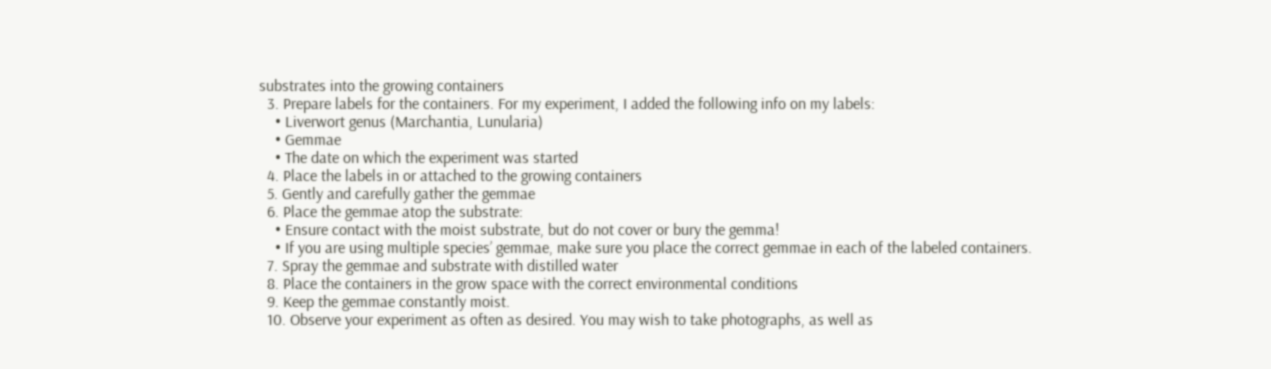substrates into the growing containers
  3. Prepare labels for the containers. For my experiment, I added the following info on my labels:
    • Liverwort genus (Marchantia, Lunularia)
    • Gemmae
    • The date on which the experiment was started
  4. Place the labels in or attached to the growing containers
  5. Gently and carefully gather the gemmae
  6. Place the gemmae atop the substrate:
    • Ensure contact with the moist substrate, but do not cover or bury the gemma!
    • If you are using multiple species’ gemmae, make sure you place the correct gemmae in each of the labeled containers.
  7. Spray the gemmae and substrate with distilled water
  8. Place the containers in the grow space with the correct environmental conditions
  9. Keep the gemmae constantly moist.
  10. Observe your experiment as often as desired. You may wish to take photographs, as well as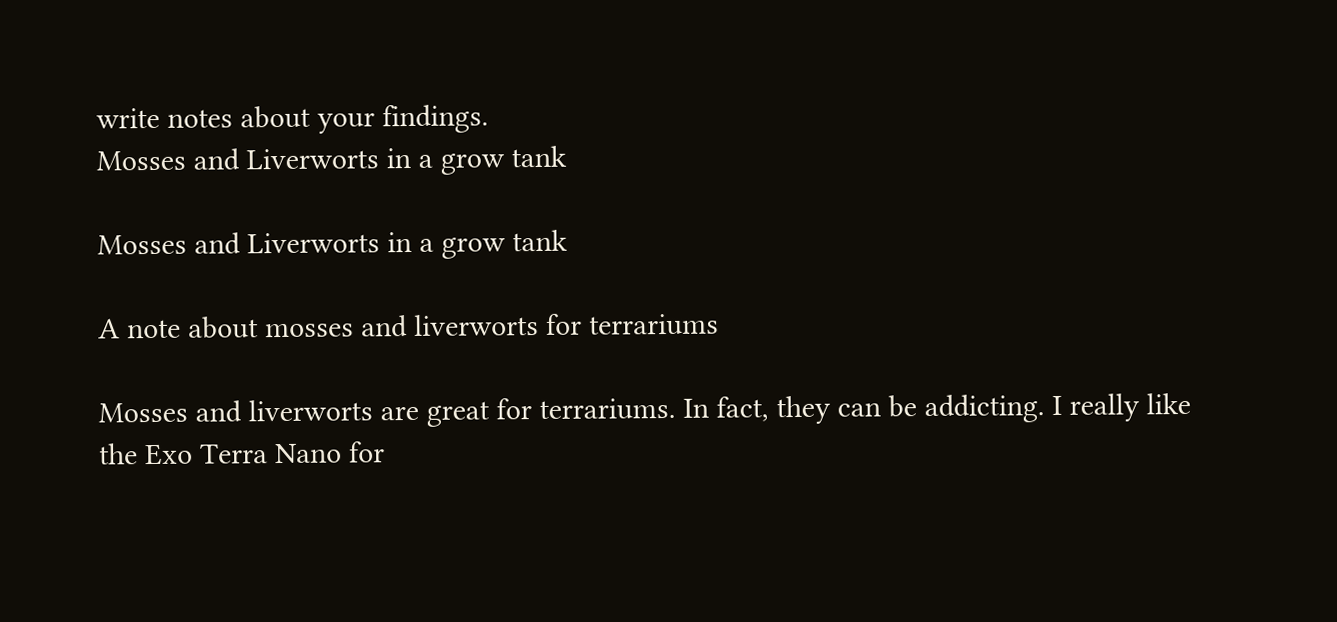write notes about your findings.
Mosses and Liverworts in a grow tank

Mosses and Liverworts in a grow tank

A note about mosses and liverworts for terrariums

Mosses and liverworts are great for terrariums. In fact, they can be addicting. I really like the Exo Terra Nano for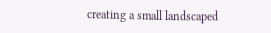creating a small landscaped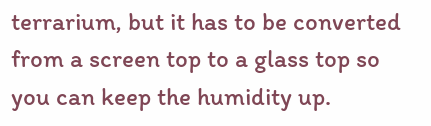terrarium, but it has to be converted from a screen top to a glass top so you can keep the humidity up.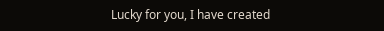Lucky for you, I have created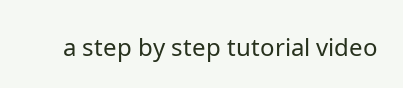a step by step tutorial video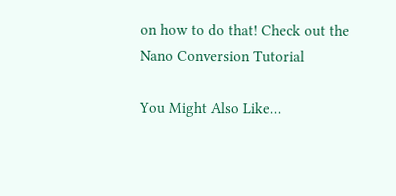on how to do that! Check out the Nano Conversion Tutorial

You Might Also Like…